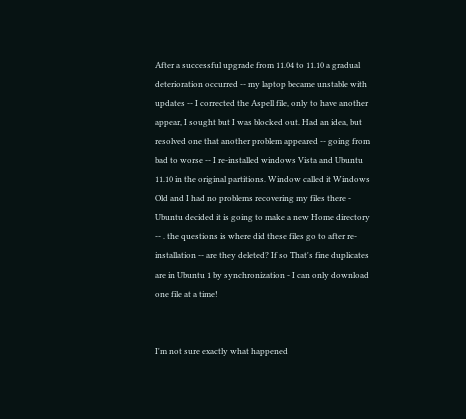After a successful upgrade from 11.04 to 11.10 a gradual deterioration occurred -- my laptop became unstable with updates -- I corrected the Aspell file, only to have another appear, I sought but I was blocked out. Had an idea, but resolved one that another problem appeared -- going from bad to worse -- I re-installed windows Vista and Ubuntu 11.10 in the original partitions. Window called it Windows Old and I had no problems recovering my files there - Ubuntu decided it is going to make a new Home directory -- . the questions is where did these files go to after re-installation -- are they deleted? If so That's fine duplicates are in Ubuntu 1 by synchronization - I can only download one file at a time!


I'm not sure exactly what happened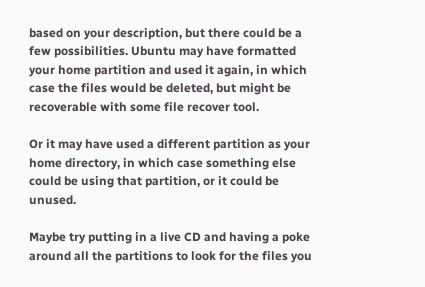based on your description, but there could be a few possibilities. Ubuntu may have formatted your home partition and used it again, in which case the files would be deleted, but might be recoverable with some file recover tool.

Or it may have used a different partition as your home directory, in which case something else could be using that partition, or it could be unused.

Maybe try putting in a live CD and having a poke around all the partitions to look for the files you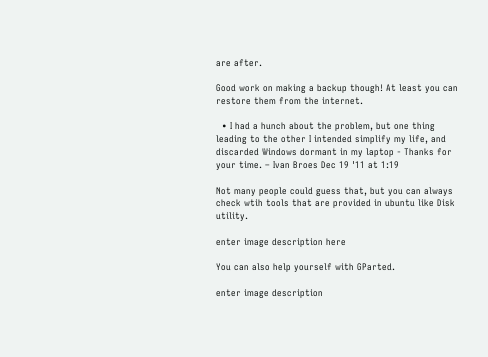are after.

Good work on making a backup though! At least you can restore them from the internet.

  • I had a hunch about the problem, but one thing leading to the other I intended simplify my life, and discarded Windows dormant in my laptop - Thanks for your time. – Ivan Broes Dec 19 '11 at 1:19

Not many people could guess that, but you can always check wtih tools that are provided in ubuntu like Disk utility.

enter image description here

You can also help yourself with GParted.

enter image description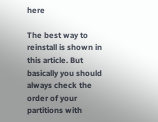here

The best way to reinstall is shown in this article. But basically you should always check the order of your partitions with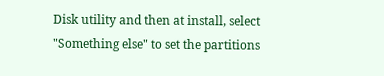Disk utility and then at install, select "Something else" to set the partitions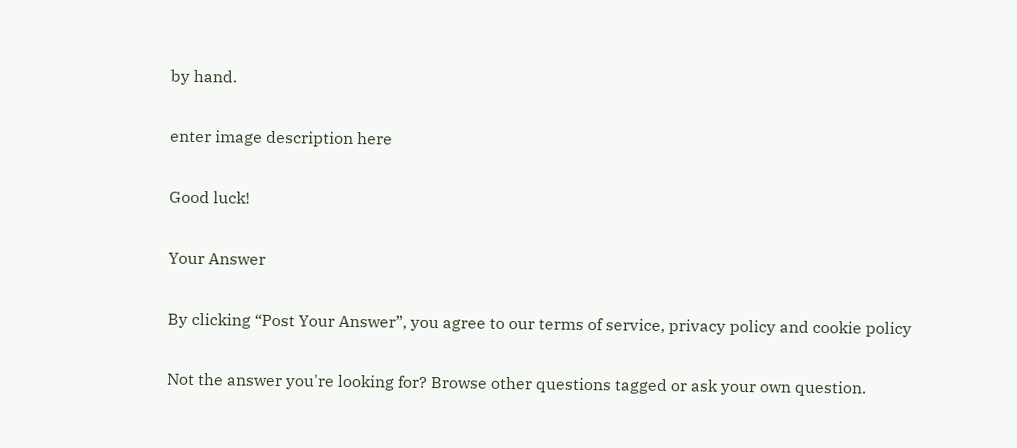by hand.

enter image description here

Good luck!

Your Answer

By clicking “Post Your Answer”, you agree to our terms of service, privacy policy and cookie policy

Not the answer you're looking for? Browse other questions tagged or ask your own question.